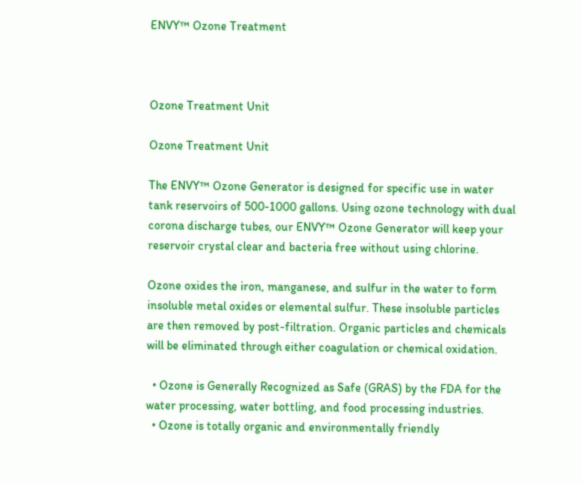ENVY™ Ozone Treatment



Ozone Treatment Unit

Ozone Treatment Unit

The ENVY™ Ozone Generator is designed for specific use in water tank reservoirs of 500-1000 gallons. Using ozone technology with dual corona discharge tubes, our ENVY™ Ozone Generator will keep your reservoir crystal clear and bacteria free without using chlorine.

Ozone oxides the iron, manganese, and sulfur in the water to form insoluble metal oxides or elemental sulfur. These insoluble particles are then removed by post-filtration. Organic particles and chemicals will be eliminated through either coagulation or chemical oxidation.

  • Ozone is Generally Recognized as Safe (GRAS) by the FDA for the water processing, water bottling, and food processing industries.
  • Ozone is totally organic and environmentally friendly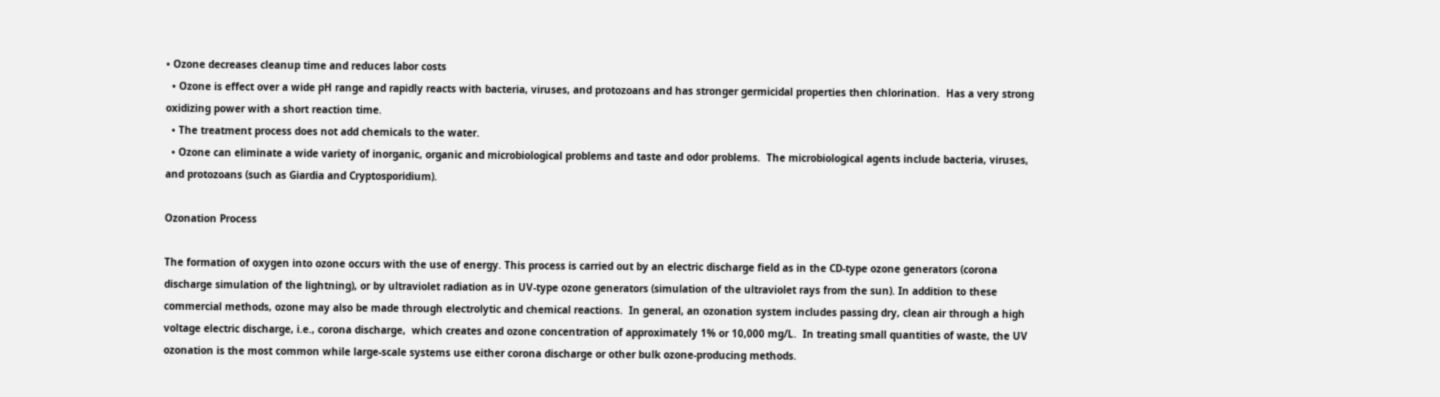• Ozone decreases cleanup time and reduces labor costs
  • Ozone is effect over a wide pH range and rapidly reacts with bacteria, viruses, and protozoans and has stronger germicidal properties then chlorination.  Has a very strong oxidizing power with a short reaction time.
  • The treatment process does not add chemicals to the water.
  • Ozone can eliminate a wide variety of inorganic, organic and microbiological problems and taste and odor problems.  The microbiological agents include bacteria, viruses, and protozoans (such as Giardia and Cryptosporidium).

Ozonation Process

The formation of oxygen into ozone occurs with the use of energy. This process is carried out by an electric discharge field as in the CD-type ozone generators (corona discharge simulation of the lightning), or by ultraviolet radiation as in UV-type ozone generators (simulation of the ultraviolet rays from the sun). In addition to these commercial methods, ozone may also be made through electrolytic and chemical reactions.  In general, an ozonation system includes passing dry, clean air through a high voltage electric discharge, i.e., corona discharge,  which creates and ozone concentration of approximately 1% or 10,000 mg/L.  In treating small quantities of waste, the UV ozonation is the most common while large-scale systems use either corona discharge or other bulk ozone-producing methods.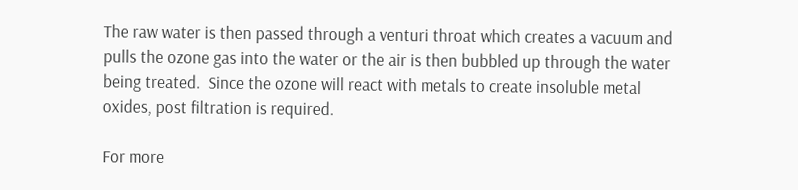The raw water is then passed through a venturi throat which creates a vacuum and pulls the ozone gas into the water or the air is then bubbled up through the water being treated.  Since the ozone will react with metals to create insoluble metal oxides, post filtration is required.

For more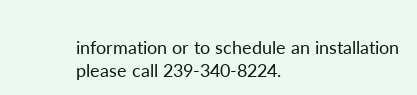information or to schedule an installation please call 239-340-8224.